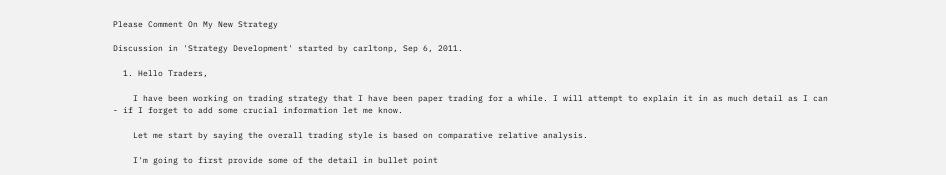Please Comment On My New Strategy

Discussion in 'Strategy Development' started by carltonp, Sep 6, 2011.

  1. Hello Traders,

    I have been working on trading strategy that I have been paper trading for a while. I will attempt to explain it in as much detail as I can - if I forget to add some crucial information let me know.

    Let me start by saying the overall trading style is based on comparative relative analysis.

    I'm going to first provide some of the detail in bullet point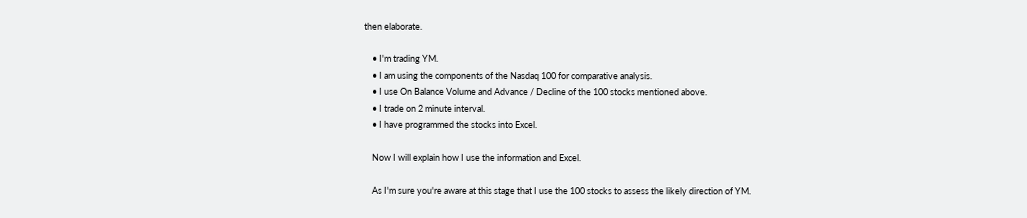then elaborate.

    • I'm trading YM.
    • I am using the components of the Nasdaq 100 for comparative analysis.
    • I use On Balance Volume and Advance / Decline of the 100 stocks mentioned above.
    • I trade on 2 minute interval.
    • I have programmed the stocks into Excel.

    Now I will explain how I use the information and Excel.

    As I'm sure you're aware at this stage that I use the 100 stocks to assess the likely direction of YM.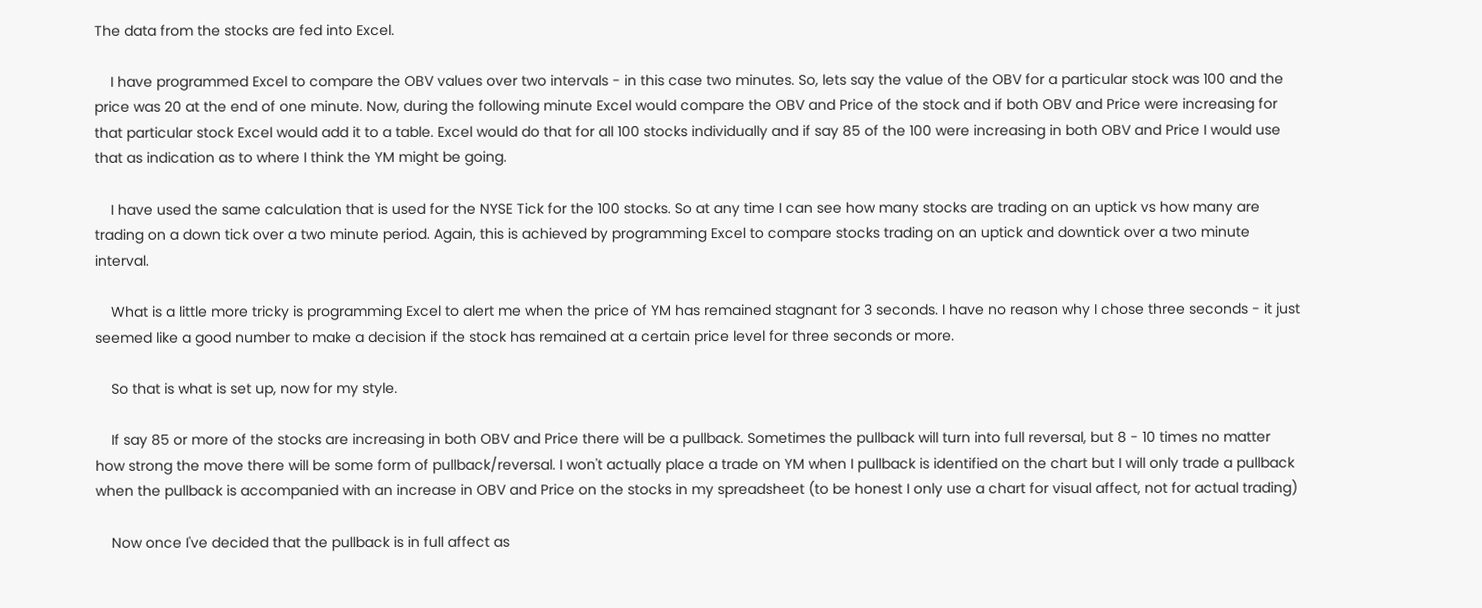The data from the stocks are fed into Excel.

    I have programmed Excel to compare the OBV values over two intervals - in this case two minutes. So, lets say the value of the OBV for a particular stock was 100 and the price was 20 at the end of one minute. Now, during the following minute Excel would compare the OBV and Price of the stock and if both OBV and Price were increasing for that particular stock Excel would add it to a table. Excel would do that for all 100 stocks individually and if say 85 of the 100 were increasing in both OBV and Price I would use that as indication as to where I think the YM might be going.

    I have used the same calculation that is used for the NYSE Tick for the 100 stocks. So at any time I can see how many stocks are trading on an uptick vs how many are trading on a down tick over a two minute period. Again, this is achieved by programming Excel to compare stocks trading on an uptick and downtick over a two minute interval.

    What is a little more tricky is programming Excel to alert me when the price of YM has remained stagnant for 3 seconds. I have no reason why I chose three seconds - it just seemed like a good number to make a decision if the stock has remained at a certain price level for three seconds or more.

    So that is what is set up, now for my style.

    If say 85 or more of the stocks are increasing in both OBV and Price there will be a pullback. Sometimes the pullback will turn into full reversal, but 8 - 10 times no matter how strong the move there will be some form of pullback/reversal. I won't actually place a trade on YM when I pullback is identified on the chart but I will only trade a pullback when the pullback is accompanied with an increase in OBV and Price on the stocks in my spreadsheet (to be honest I only use a chart for visual affect, not for actual trading)

    Now once I've decided that the pullback is in full affect as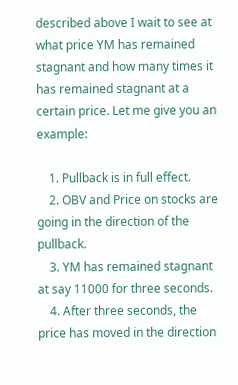described above I wait to see at what price YM has remained stagnant and how many times it has remained stagnant at a certain price. Let me give you an example:

    1. Pullback is in full effect.
    2. OBV and Price on stocks are going in the direction of the pullback.
    3. YM has remained stagnant at say 11000 for three seconds.
    4. After three seconds, the price has moved in the direction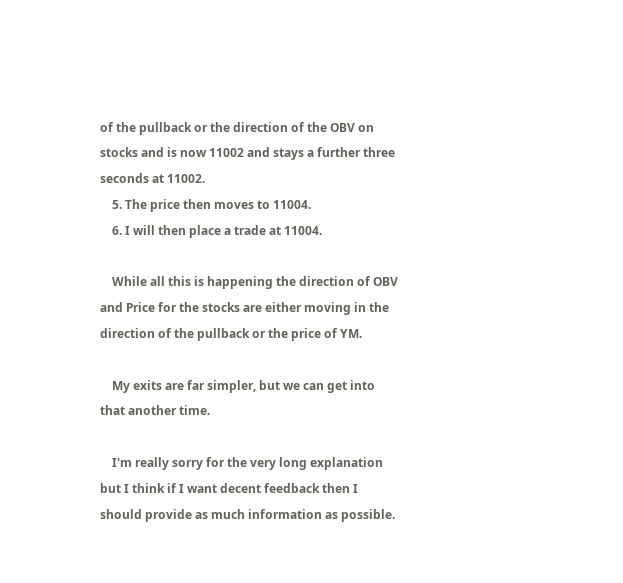of the pullback or the direction of the OBV on stocks and is now 11002 and stays a further three seconds at 11002.
    5. The price then moves to 11004.
    6. I will then place a trade at 11004.

    While all this is happening the direction of OBV and Price for the stocks are either moving in the direction of the pullback or the price of YM.

    My exits are far simpler, but we can get into that another time.

    I'm really sorry for the very long explanation but I think if I want decent feedback then I should provide as much information as possible.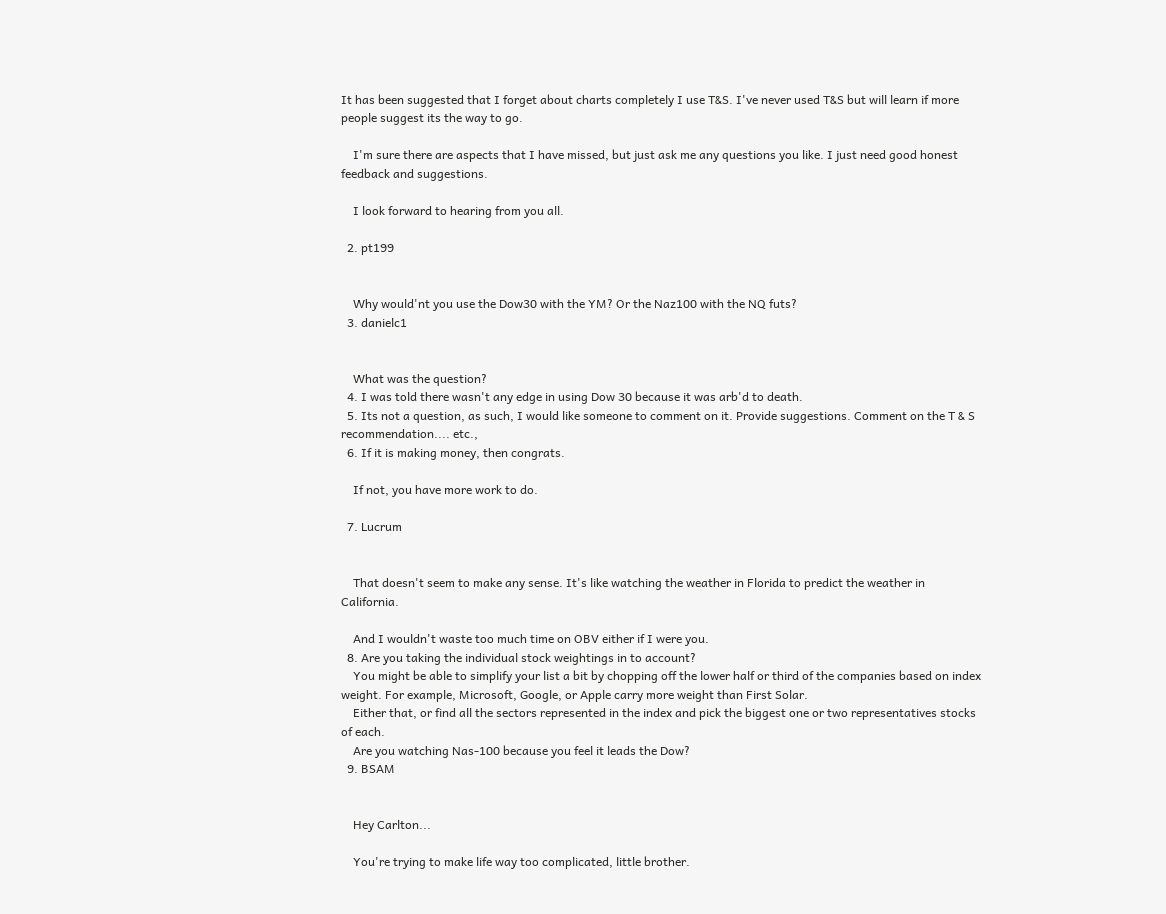It has been suggested that I forget about charts completely I use T&S. I've never used T&S but will learn if more people suggest its the way to go.

    I'm sure there are aspects that I have missed, but just ask me any questions you like. I just need good honest feedback and suggestions.

    I look forward to hearing from you all.

  2. pt199


    Why would'nt you use the Dow30 with the YM? Or the Naz100 with the NQ futs?
  3. danielc1


    What was the question?
  4. I was told there wasn't any edge in using Dow 30 because it was arb'd to death.
  5. Its not a question, as such, I would like someone to comment on it. Provide suggestions. Comment on the T & S recommendation.... etc.,
  6. If it is making money, then congrats.

    If not, you have more work to do.

  7. Lucrum


    That doesn't seem to make any sense. It's like watching the weather in Florida to predict the weather in California.

    And I wouldn't waste too much time on OBV either if I were you.
  8. Are you taking the individual stock weightings in to account?
    You might be able to simplify your list a bit by chopping off the lower half or third of the companies based on index weight. For example, Microsoft, Google, or Apple carry more weight than First Solar.
    Either that, or find all the sectors represented in the index and pick the biggest one or two representatives stocks of each.
    Are you watching Nas-100 because you feel it leads the Dow?
  9. BSAM


    Hey Carlton...

    You're trying to make life way too complicated, little brother.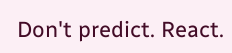Don't predict. React.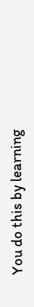You do this by learning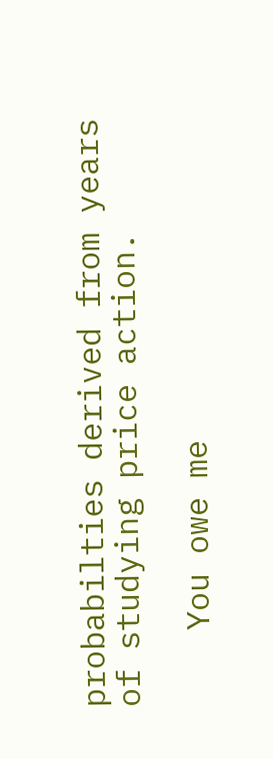probabilties derived from years of studying price action.

    You owe me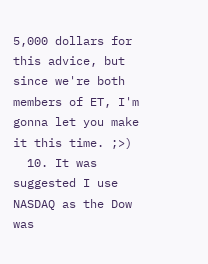5,000 dollars for this advice, but since we're both members of ET, I'm gonna let you make it this time. ;>)
  10. It was suggested I use NASDAQ as the Dow was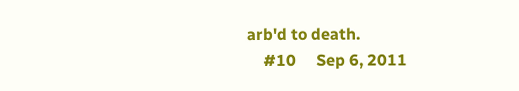arb'd to death.
    #10     Sep 6, 2011